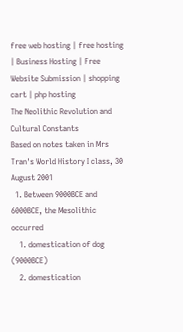free web hosting | free hosting | Business Hosting | Free Website Submission | shopping cart | php hosting
The Neolithic Revolution and Cultural Constants
Based on notes taken in Mrs Tran's World History I class, 30 August 2001
  1. Between 9000BCE and 6000BCE, the Mesolithic occurred
    1. domestication of dog (9000BCE)
    2. domestication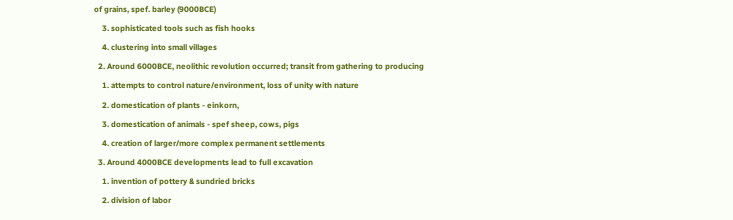of grains, spef. barley (9000BCE)
    3. sophisticated tools such as fish hooks
    4. clustering into small villages
  2. Around 6000BCE, neolithic revolution occurred; transit from gathering to producing
    1. attempts to control nature/environment, loss of unity with nature
    2. domestication of plants - einkorn,
    3. domestication of animals - spef sheep, cows, pigs
    4. creation of larger/more complex permanent settlements
  3. Around 4000BCE developments lead to full excavation
    1. invention of pottery & sundried bricks
    2. division of labor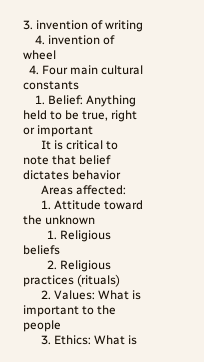3. invention of writing
    4. invention of wheel
  4. Four main cultural constants
    1. Belief: Anything held to be true, right or important
      It is critical to note that belief dictates behavior
      Areas affected:
      1. Attitude toward the unknown
        1. Religious beliefs
        2. Religious practices (rituals)
      2. Values: What is important to the people
      3. Ethics: What is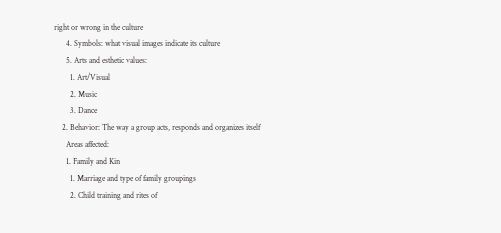right or wrong in the culture
      4. Symbols: what visual images indicate its culture
      5. Arts and esthetic values:
        1. Art/Visual
        2. Music
        3. Dance
    2. Behavior: The way a group acts, responds and organizes itself
      Areas affected:
      1. Family and Kin
        1. Marriage and type of family groupings
        2. Child training and rites of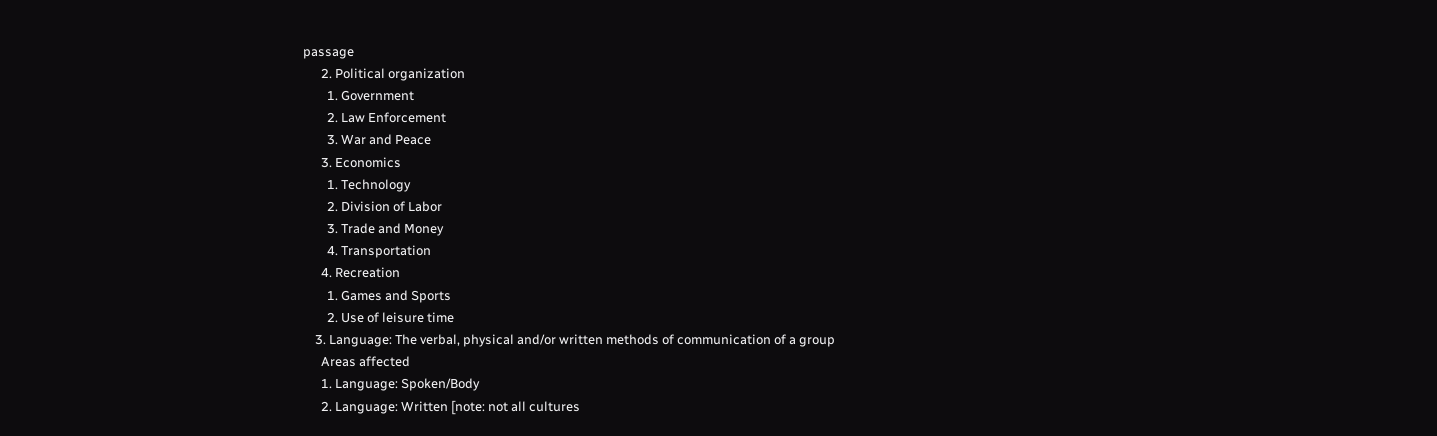passage
      2. Political organization
        1. Government
        2. Law Enforcement
        3. War and Peace
      3. Economics
        1. Technology
        2. Division of Labor
        3. Trade and Money
        4. Transportation
      4. Recreation
        1. Games and Sports
        2. Use of leisure time
    3. Language: The verbal, physical and/or written methods of communication of a group
      Areas affected
      1. Language: Spoken/Body
      2. Language: Written [note: not all cultures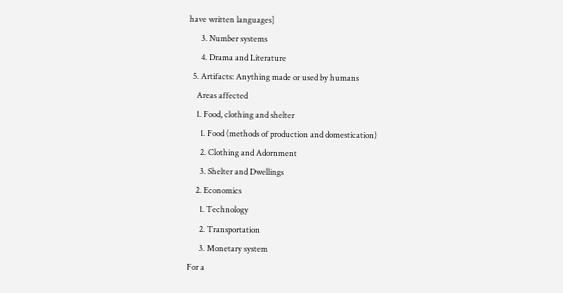have written languages]
      3. Number systems
      4. Drama and Literature
  5. Artifacts: Anything made or used by humans
    Areas affected
    1. Food, clothing and shelter
      1. Food (methods of production and domestication)
      2. Clothing and Adornment
      3. Shelter and Dwellings
    2. Economics
      1. Technology
      2. Transportation
      3. Monetary system
For a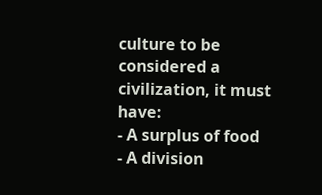culture to be considered a civilization, it must have:
- A surplus of food
- A division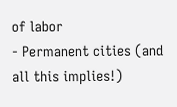of labor
- Permanent cities (and all this implies!)